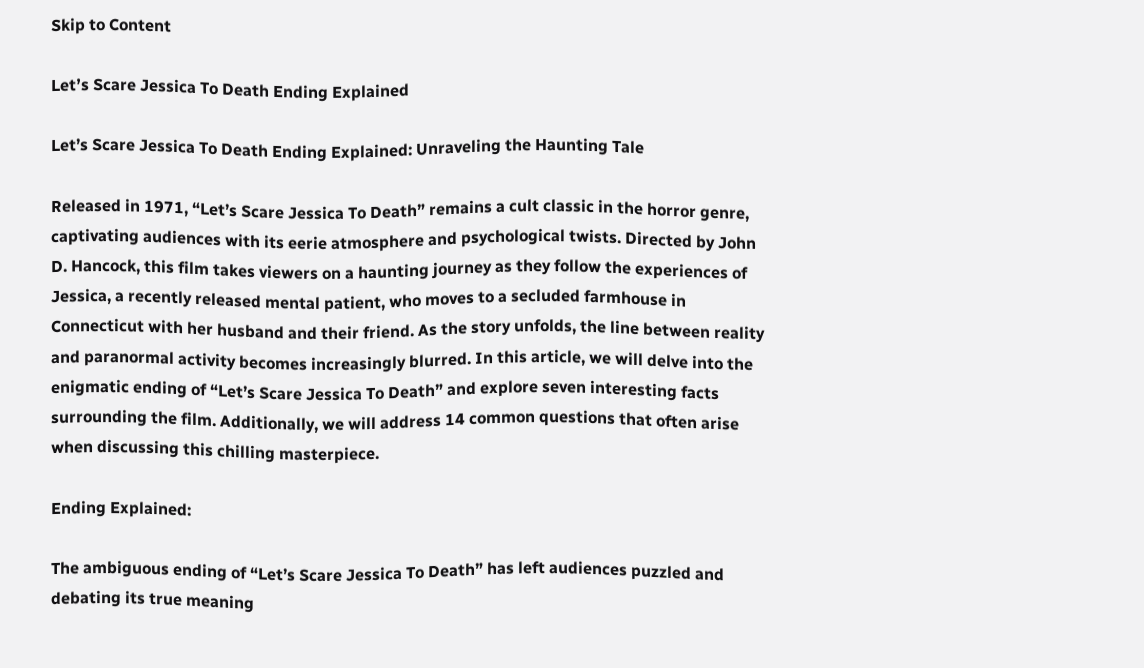Skip to Content

Letʼs Scare Jessica To Death Ending Explained

Let’s Scare Jessica To Death Ending Explained: Unraveling the Haunting Tale

Released in 1971, “Let’s Scare Jessica To Death” remains a cult classic in the horror genre, captivating audiences with its eerie atmosphere and psychological twists. Directed by John D. Hancock, this film takes viewers on a haunting journey as they follow the experiences of Jessica, a recently released mental patient, who moves to a secluded farmhouse in Connecticut with her husband and their friend. As the story unfolds, the line between reality and paranormal activity becomes increasingly blurred. In this article, we will delve into the enigmatic ending of “Let’s Scare Jessica To Death” and explore seven interesting facts surrounding the film. Additionally, we will address 14 common questions that often arise when discussing this chilling masterpiece.

Ending Explained:

The ambiguous ending of “Let’s Scare Jessica To Death” has left audiences puzzled and debating its true meaning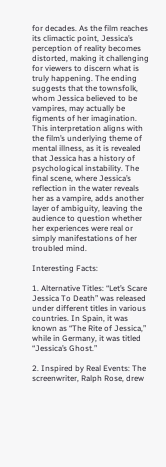for decades. As the film reaches its climactic point, Jessica’s perception of reality becomes distorted, making it challenging for viewers to discern what is truly happening. The ending suggests that the townsfolk, whom Jessica believed to be vampires, may actually be figments of her imagination. This interpretation aligns with the film’s underlying theme of mental illness, as it is revealed that Jessica has a history of psychological instability. The final scene, where Jessica’s reflection in the water reveals her as a vampire, adds another layer of ambiguity, leaving the audience to question whether her experiences were real or simply manifestations of her troubled mind.

Interesting Facts:

1. Alternative Titles: “Let’s Scare Jessica To Death” was released under different titles in various countries. In Spain, it was known as “The Rite of Jessica,” while in Germany, it was titled “Jessica’s Ghost.”

2. Inspired by Real Events: The screenwriter, Ralph Rose, drew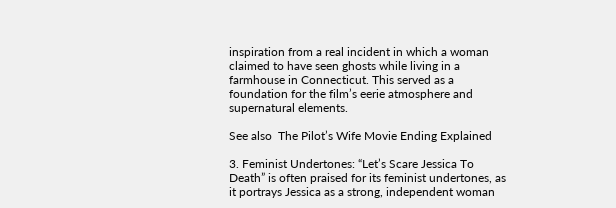inspiration from a real incident in which a woman claimed to have seen ghosts while living in a farmhouse in Connecticut. This served as a foundation for the film’s eerie atmosphere and supernatural elements.

See also  The Pilotʼs Wife Movie Ending Explained

3. Feminist Undertones: “Let’s Scare Jessica To Death” is often praised for its feminist undertones, as it portrays Jessica as a strong, independent woman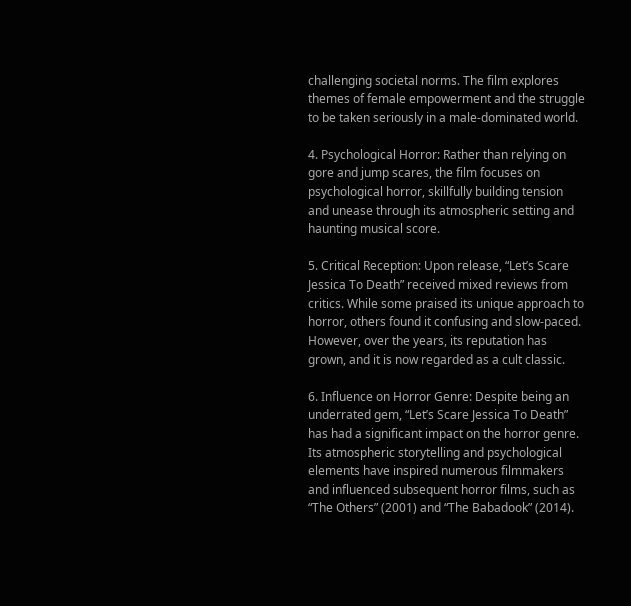challenging societal norms. The film explores themes of female empowerment and the struggle to be taken seriously in a male-dominated world.

4. Psychological Horror: Rather than relying on gore and jump scares, the film focuses on psychological horror, skillfully building tension and unease through its atmospheric setting and haunting musical score.

5. Critical Reception: Upon release, “Let’s Scare Jessica To Death” received mixed reviews from critics. While some praised its unique approach to horror, others found it confusing and slow-paced. However, over the years, its reputation has grown, and it is now regarded as a cult classic.

6. Influence on Horror Genre: Despite being an underrated gem, “Let’s Scare Jessica To Death” has had a significant impact on the horror genre. Its atmospheric storytelling and psychological elements have inspired numerous filmmakers and influenced subsequent horror films, such as “The Others” (2001) and “The Babadook” (2014).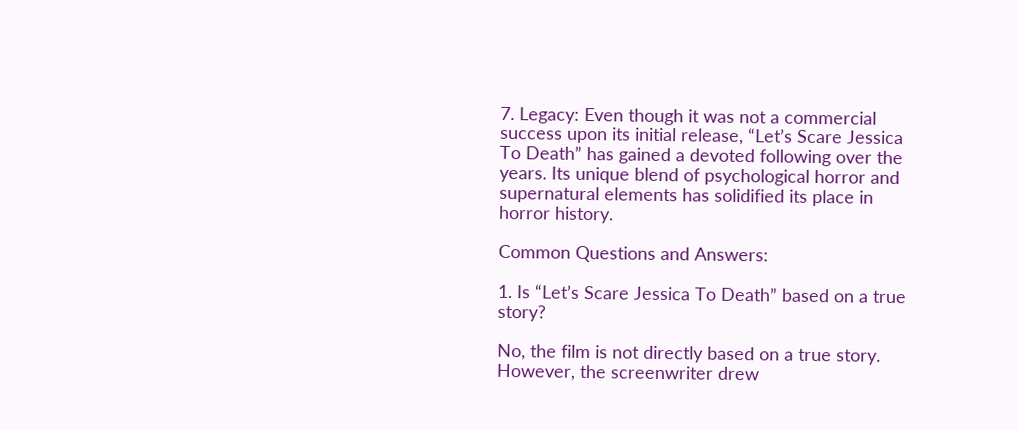7. Legacy: Even though it was not a commercial success upon its initial release, “Let’s Scare Jessica To Death” has gained a devoted following over the years. Its unique blend of psychological horror and supernatural elements has solidified its place in horror history.

Common Questions and Answers:

1. Is “Let’s Scare Jessica To Death” based on a true story?

No, the film is not directly based on a true story. However, the screenwriter drew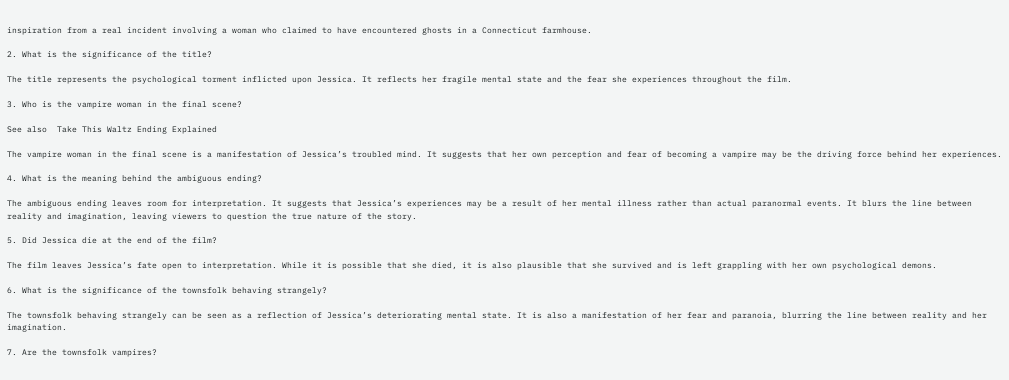inspiration from a real incident involving a woman who claimed to have encountered ghosts in a Connecticut farmhouse.

2. What is the significance of the title?

The title represents the psychological torment inflicted upon Jessica. It reflects her fragile mental state and the fear she experiences throughout the film.

3. Who is the vampire woman in the final scene?

See also  Take This Waltz Ending Explained

The vampire woman in the final scene is a manifestation of Jessica’s troubled mind. It suggests that her own perception and fear of becoming a vampire may be the driving force behind her experiences.

4. What is the meaning behind the ambiguous ending?

The ambiguous ending leaves room for interpretation. It suggests that Jessica’s experiences may be a result of her mental illness rather than actual paranormal events. It blurs the line between reality and imagination, leaving viewers to question the true nature of the story.

5. Did Jessica die at the end of the film?

The film leaves Jessica’s fate open to interpretation. While it is possible that she died, it is also plausible that she survived and is left grappling with her own psychological demons.

6. What is the significance of the townsfolk behaving strangely?

The townsfolk behaving strangely can be seen as a reflection of Jessica’s deteriorating mental state. It is also a manifestation of her fear and paranoia, blurring the line between reality and her imagination.

7. Are the townsfolk vampires?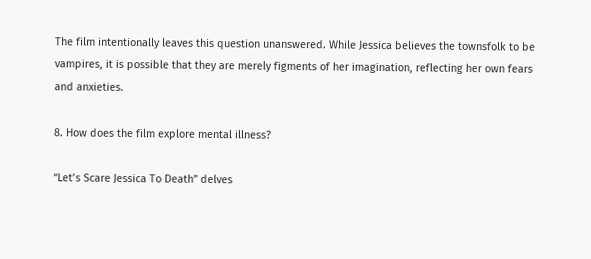The film intentionally leaves this question unanswered. While Jessica believes the townsfolk to be vampires, it is possible that they are merely figments of her imagination, reflecting her own fears and anxieties.

8. How does the film explore mental illness?

“Let’s Scare Jessica To Death” delves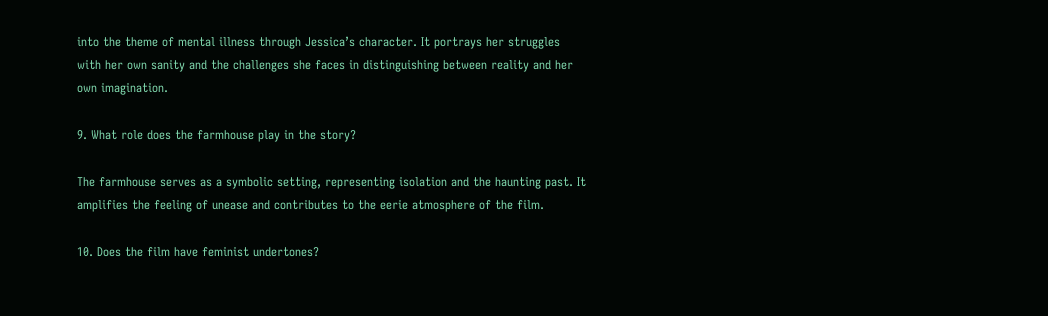into the theme of mental illness through Jessica’s character. It portrays her struggles with her own sanity and the challenges she faces in distinguishing between reality and her own imagination.

9. What role does the farmhouse play in the story?

The farmhouse serves as a symbolic setting, representing isolation and the haunting past. It amplifies the feeling of unease and contributes to the eerie atmosphere of the film.

10. Does the film have feminist undertones?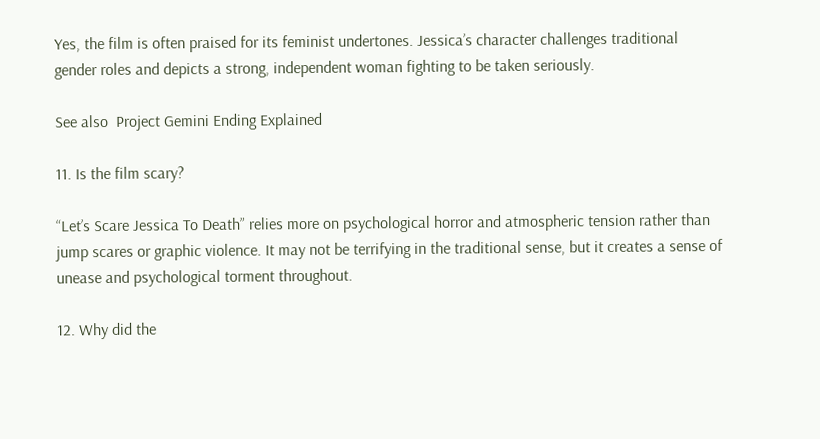Yes, the film is often praised for its feminist undertones. Jessica’s character challenges traditional gender roles and depicts a strong, independent woman fighting to be taken seriously.

See also  Project Gemini Ending Explained

11. Is the film scary?

“Let’s Scare Jessica To Death” relies more on psychological horror and atmospheric tension rather than jump scares or graphic violence. It may not be terrifying in the traditional sense, but it creates a sense of unease and psychological torment throughout.

12. Why did the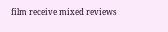film receive mixed reviews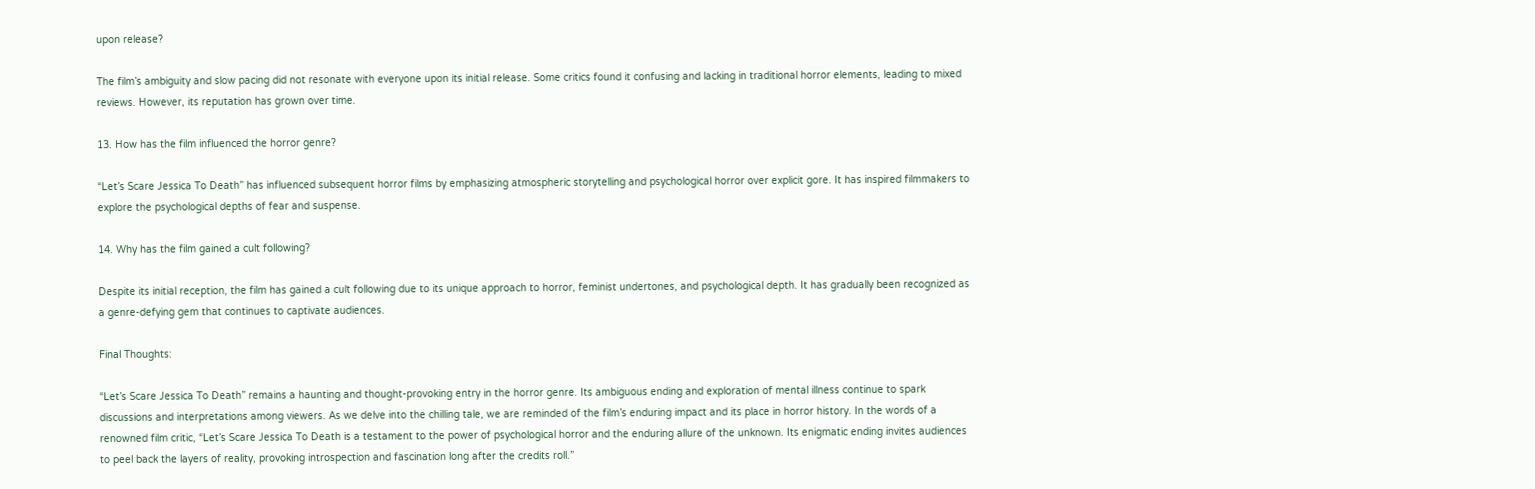upon release?

The film’s ambiguity and slow pacing did not resonate with everyone upon its initial release. Some critics found it confusing and lacking in traditional horror elements, leading to mixed reviews. However, its reputation has grown over time.

13. How has the film influenced the horror genre?

“Let’s Scare Jessica To Death” has influenced subsequent horror films by emphasizing atmospheric storytelling and psychological horror over explicit gore. It has inspired filmmakers to explore the psychological depths of fear and suspense.

14. Why has the film gained a cult following?

Despite its initial reception, the film has gained a cult following due to its unique approach to horror, feminist undertones, and psychological depth. It has gradually been recognized as a genre-defying gem that continues to captivate audiences.

Final Thoughts:

“Let’s Scare Jessica To Death” remains a haunting and thought-provoking entry in the horror genre. Its ambiguous ending and exploration of mental illness continue to spark discussions and interpretations among viewers. As we delve into the chilling tale, we are reminded of the film’s enduring impact and its place in horror history. In the words of a renowned film critic, “Let’s Scare Jessica To Death is a testament to the power of psychological horror and the enduring allure of the unknown. Its enigmatic ending invites audiences to peel back the layers of reality, provoking introspection and fascination long after the credits roll.”